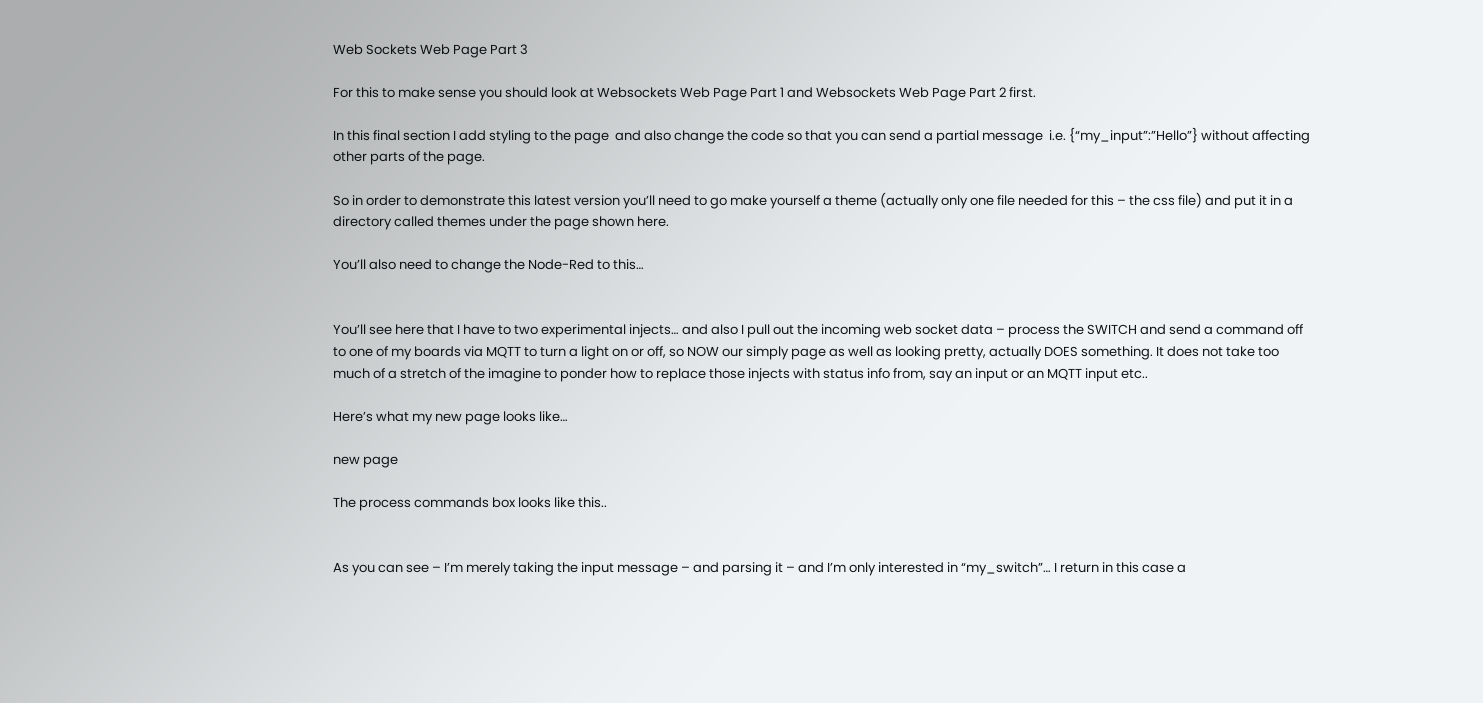Web Sockets Web Page Part 3

For this to make sense you should look at Websockets Web Page Part 1 and Websockets Web Page Part 2 first.

In this final section I add styling to the page  and also change the code so that you can send a partial message  i.e. {“my_input”:”Hello”} without affecting other parts of the page.

So in order to demonstrate this latest version you’ll need to go make yourself a theme (actually only one file needed for this – the css file) and put it in a directory called themes under the page shown here.

You’ll also need to change the Node-Red to this…


You’ll see here that I have to two experimental injects… and also I pull out the incoming web socket data – process the SWITCH and send a command off to one of my boards via MQTT to turn a light on or off, so NOW our simply page as well as looking pretty, actually DOES something. It does not take too much of a stretch of the imagine to ponder how to replace those injects with status info from, say an input or an MQTT input etc..

Here’s what my new page looks like…

new page

The process commands box looks like this..


As you can see – I’m merely taking the input message – and parsing it – and I’m only interested in “my_switch”… I return in this case a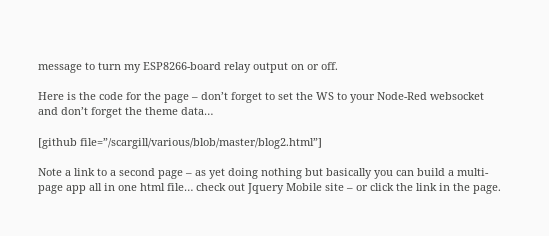message to turn my ESP8266-board relay output on or off.

Here is the code for the page – don’t forget to set the WS to your Node-Red websocket and don’t forget the theme data…

[github file=”/scargill/various/blob/master/blog2.html”]

Note a link to a second page – as yet doing nothing but basically you can build a multi-page app all in one html file… check out Jquery Mobile site – or click the link in the page.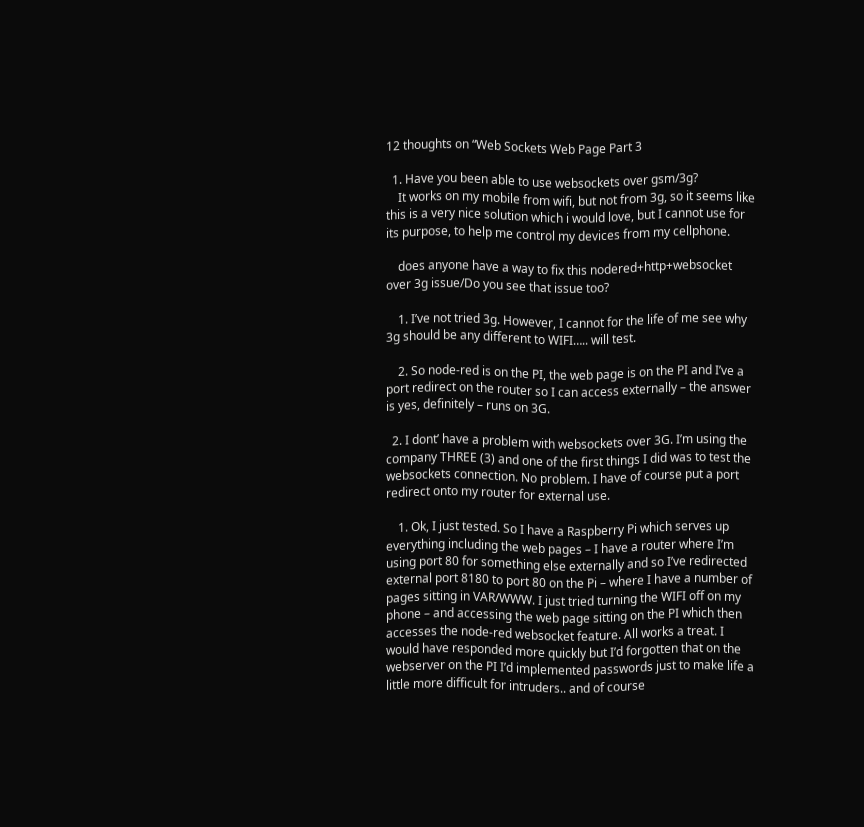12 thoughts on “Web Sockets Web Page Part 3

  1. Have you been able to use websockets over gsm/3g?
    It works on my mobile from wifi, but not from 3g, so it seems like this is a very nice solution which i would love, but I cannot use for its purpose, to help me control my devices from my cellphone.

    does anyone have a way to fix this nodered+http+websocket over 3g issue/Do you see that issue too?

    1. I’ve not tried 3g. However, I cannot for the life of me see why 3g should be any different to WIFI….. will test.

    2. So node-red is on the PI, the web page is on the PI and I’ve a port redirect on the router so I can access externally – the answer is yes, definitely – runs on 3G.

  2. I dont’ have a problem with websockets over 3G. I’m using the company THREE (3) and one of the first things I did was to test the websockets connection. No problem. I have of course put a port redirect onto my router for external use.

    1. Ok, I just tested. So I have a Raspberry Pi which serves up everything including the web pages – I have a router where I’m using port 80 for something else externally and so I’ve redirected external port 8180 to port 80 on the Pi – where I have a number of pages sitting in VAR/WWW. I just tried turning the WIFI off on my phone – and accessing the web page sitting on the PI which then accesses the node-red websocket feature. All works a treat. I would have responded more quickly but I’d forgotten that on the webserver on the PI I’d implemented passwords just to make life a little more difficult for intruders.. and of course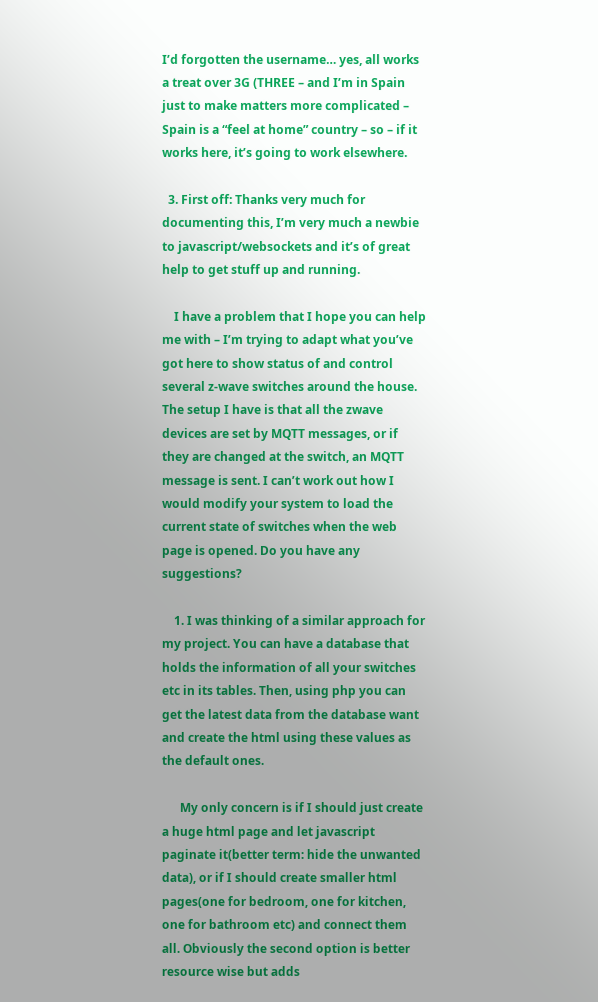I’d forgotten the username… yes, all works a treat over 3G (THREE – and I’m in Spain just to make matters more complicated – Spain is a “feel at home” country – so – if it works here, it’s going to work elsewhere.

  3. First off: Thanks very much for documenting this, I’m very much a newbie to javascript/websockets and it’s of great help to get stuff up and running.

    I have a problem that I hope you can help me with – I’m trying to adapt what you’ve got here to show status of and control several z-wave switches around the house. The setup I have is that all the zwave devices are set by MQTT messages, or if they are changed at the switch, an MQTT message is sent. I can’t work out how I would modify your system to load the current state of switches when the web page is opened. Do you have any suggestions?

    1. I was thinking of a similar approach for my project. You can have a database that holds the information of all your switches etc in its tables. Then, using php you can get the latest data from the database want and create the html using these values as the default ones.

      My only concern is if I should just create a huge html page and let javascript paginate it(better term: hide the unwanted data), or if I should create smaller html pages(one for bedroom, one for kitchen, one for bathroom etc) and connect them all. Obviously the second option is better resource wise but adds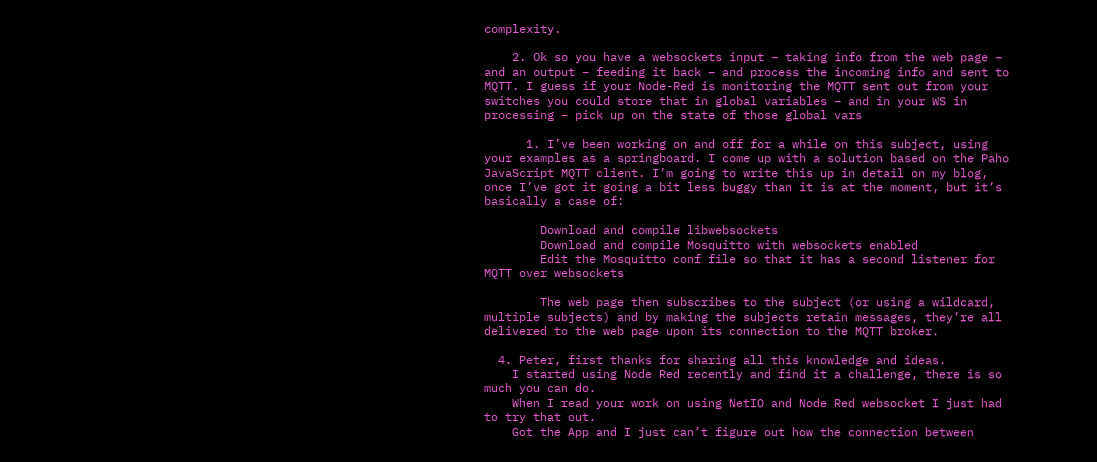complexity.

    2. Ok so you have a websockets input – taking info from the web page – and an output – feeding it back – and process the incoming info and sent to MQTT. I guess if your Node-Red is monitoring the MQTT sent out from your switches you could store that in global variables – and in your WS in processing – pick up on the state of those global vars

      1. I’ve been working on and off for a while on this subject, using your examples as a springboard. I come up with a solution based on the Paho JavaScript MQTT client. I’m going to write this up in detail on my blog, once I’ve got it going a bit less buggy than it is at the moment, but it’s basically a case of:

        Download and compile libwebsockets
        Download and compile Mosquitto with websockets enabled
        Edit the Mosquitto conf file so that it has a second listener for MQTT over websockets

        The web page then subscribes to the subject (or using a wildcard, multiple subjects) and by making the subjects retain messages, they’re all delivered to the web page upon its connection to the MQTT broker.

  4. Peter, first thanks for sharing all this knowledge and ideas.
    I started using Node Red recently and find it a challenge, there is so much you can do.
    When I read your work on using NetIO and Node Red websocket I just had to try that out.
    Got the App and I just can’t figure out how the connection between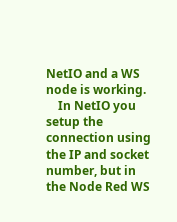NetIO and a WS node is working.
    In NetIO you setup the connection using the IP and socket number, but in the Node Red WS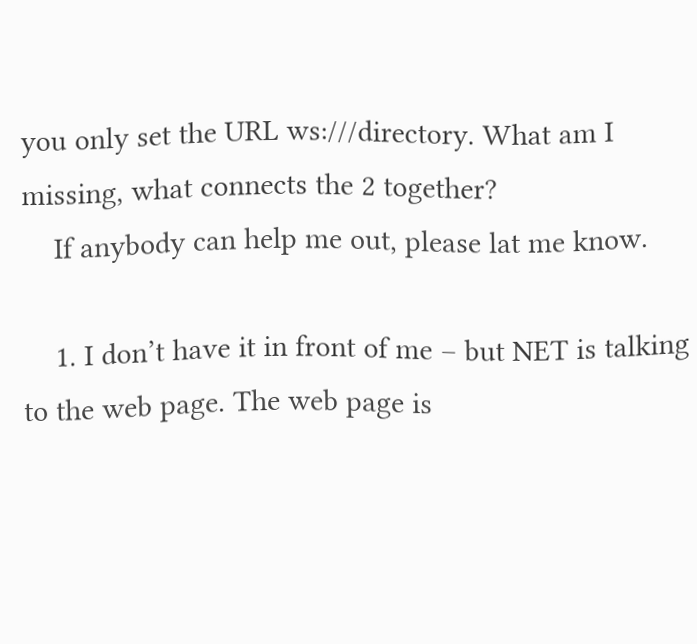you only set the URL ws:///directory. What am I missing, what connects the 2 together?
    If anybody can help me out, please lat me know.

    1. I don’t have it in front of me – but NET is talking to the web page. The web page is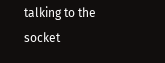talking to the socket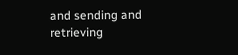and sending and retrieving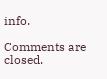info.

Comments are closed.